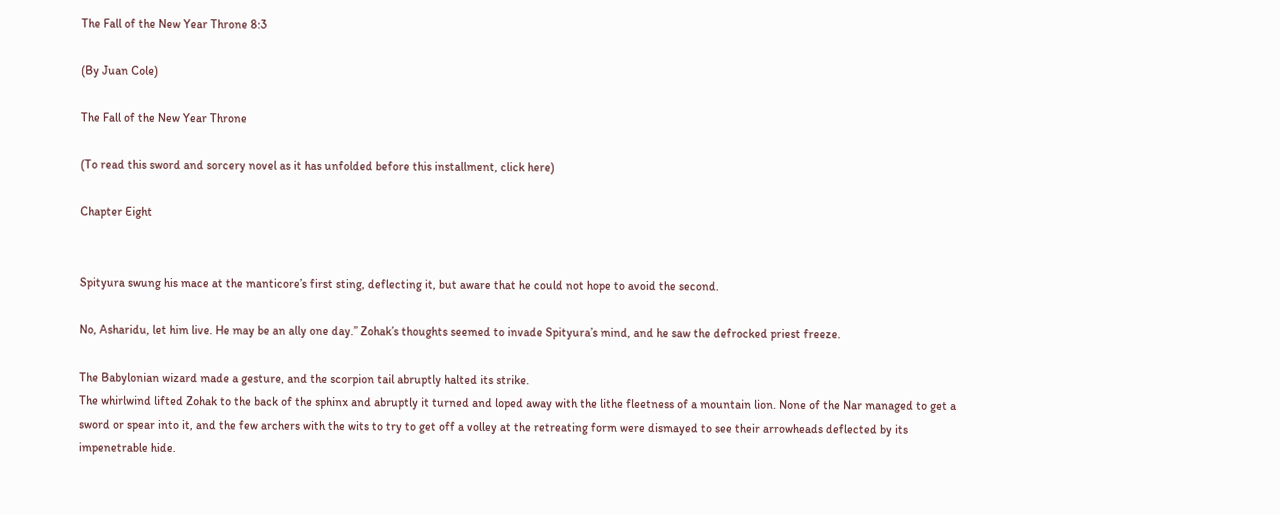The Fall of the New Year Throne 8:3

(By Juan Cole)

The Fall of the New Year Throne

(To read this sword and sorcery novel as it has unfolded before this installment, click here)

Chapter Eight


Spityura swung his mace at the manticore’s first sting, deflecting it, but aware that he could not hope to avoid the second.

No, Asharidu, let him live. He may be an ally one day.” Zohak’s thoughts seemed to invade Spityura’s mind, and he saw the defrocked priest freeze.

The Babylonian wizard made a gesture, and the scorpion tail abruptly halted its strike.
The whirlwind lifted Zohak to the back of the sphinx and abruptly it turned and loped away with the lithe fleetness of a mountain lion. None of the Nar managed to get a sword or spear into it, and the few archers with the wits to try to get off a volley at the retreating form were dismayed to see their arrowheads deflected by its impenetrable hide.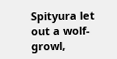Spityura let out a wolf-growl,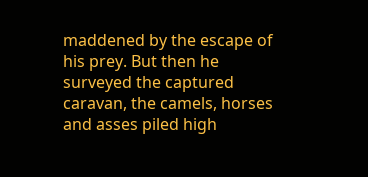maddened by the escape of his prey. But then he surveyed the captured caravan, the camels, horses and asses piled high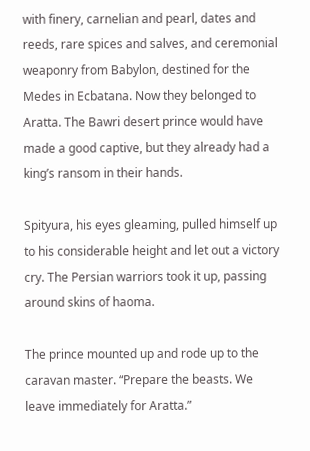with finery, carnelian and pearl, dates and reeds, rare spices and salves, and ceremonial weaponry from Babylon, destined for the Medes in Ecbatana. Now they belonged to Aratta. The Bawri desert prince would have made a good captive, but they already had a king’s ransom in their hands.

Spityura, his eyes gleaming, pulled himself up to his considerable height and let out a victory cry. The Persian warriors took it up, passing around skins of haoma.

The prince mounted up and rode up to the caravan master. “Prepare the beasts. We leave immediately for Aratta.”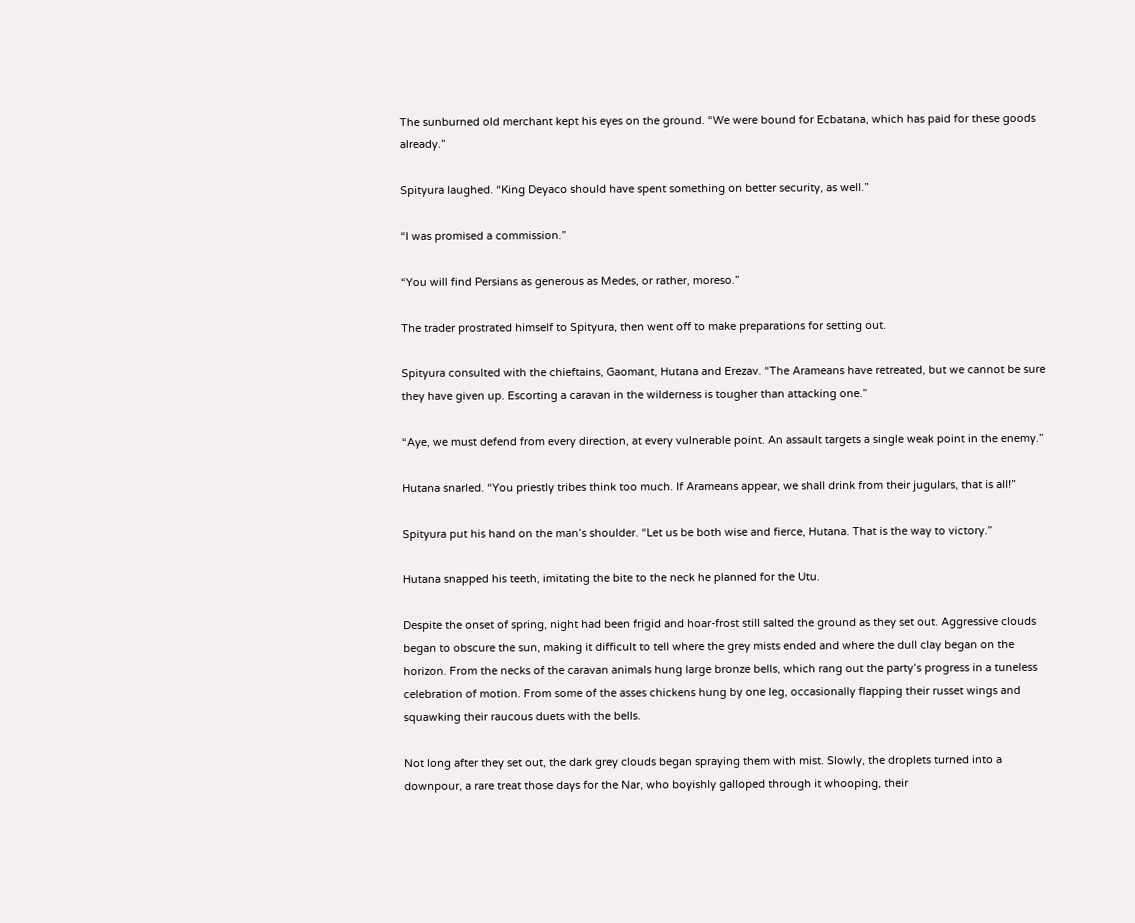The sunburned old merchant kept his eyes on the ground. “We were bound for Ecbatana, which has paid for these goods already.”

Spityura laughed. “King Deyaco should have spent something on better security, as well.”

“I was promised a commission.”

“You will find Persians as generous as Medes, or rather, moreso.”

The trader prostrated himself to Spityura, then went off to make preparations for setting out.

Spityura consulted with the chieftains, Gaomant, Hutana and Erezav. “The Arameans have retreated, but we cannot be sure they have given up. Escorting a caravan in the wilderness is tougher than attacking one.”

“Aye, we must defend from every direction, at every vulnerable point. An assault targets a single weak point in the enemy.”

Hutana snarled. “You priestly tribes think too much. If Arameans appear, we shall drink from their jugulars, that is all!”

Spityura put his hand on the man’s shoulder. “Let us be both wise and fierce, Hutana. That is the way to victory.”

Hutana snapped his teeth, imitating the bite to the neck he planned for the Utu.

Despite the onset of spring, night had been frigid and hoar-frost still salted the ground as they set out. Aggressive clouds began to obscure the sun, making it difficult to tell where the grey mists ended and where the dull clay began on the horizon. From the necks of the caravan animals hung large bronze bells, which rang out the party’s progress in a tuneless celebration of motion. From some of the asses chickens hung by one leg, occasionally flapping their russet wings and squawking their raucous duets with the bells.

Not long after they set out, the dark grey clouds began spraying them with mist. Slowly, the droplets turned into a downpour, a rare treat those days for the Nar, who boyishly galloped through it whooping, their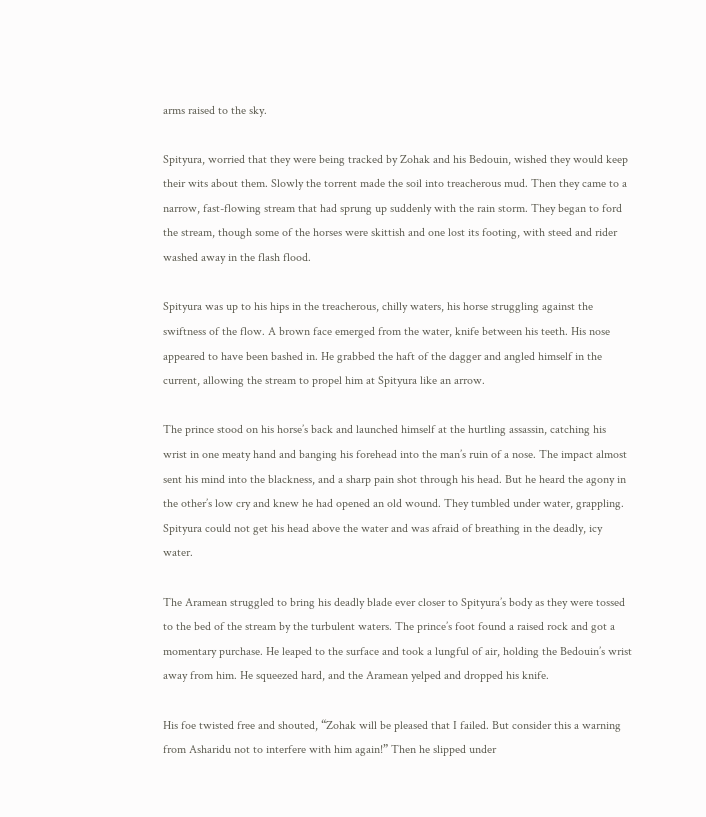arms raised to the sky.

Spityura, worried that they were being tracked by Zohak and his Bedouin, wished they would keep their wits about them. Slowly the torrent made the soil into treacherous mud. Then they came to a narrow, fast-flowing stream that had sprung up suddenly with the rain storm. They began to ford the stream, though some of the horses were skittish and one lost its footing, with steed and rider washed away in the flash flood.

Spityura was up to his hips in the treacherous, chilly waters, his horse struggling against the swiftness of the flow. A brown face emerged from the water, knife between his teeth. His nose appeared to have been bashed in. He grabbed the haft of the dagger and angled himself in the current, allowing the stream to propel him at Spityura like an arrow.

The prince stood on his horse’s back and launched himself at the hurtling assassin, catching his wrist in one meaty hand and banging his forehead into the man’s ruin of a nose. The impact almost sent his mind into the blackness, and a sharp pain shot through his head. But he heard the agony in the other’s low cry and knew he had opened an old wound. They tumbled under water, grappling. Spityura could not get his head above the water and was afraid of breathing in the deadly, icy water.

The Aramean struggled to bring his deadly blade ever closer to Spityura’s body as they were tossed to the bed of the stream by the turbulent waters. The prince’s foot found a raised rock and got a momentary purchase. He leaped to the surface and took a lungful of air, holding the Bedouin’s wrist away from him. He squeezed hard, and the Aramean yelped and dropped his knife.

His foe twisted free and shouted, “Zohak will be pleased that I failed. But consider this a warning from Asharidu not to interfere with him again!” Then he slipped under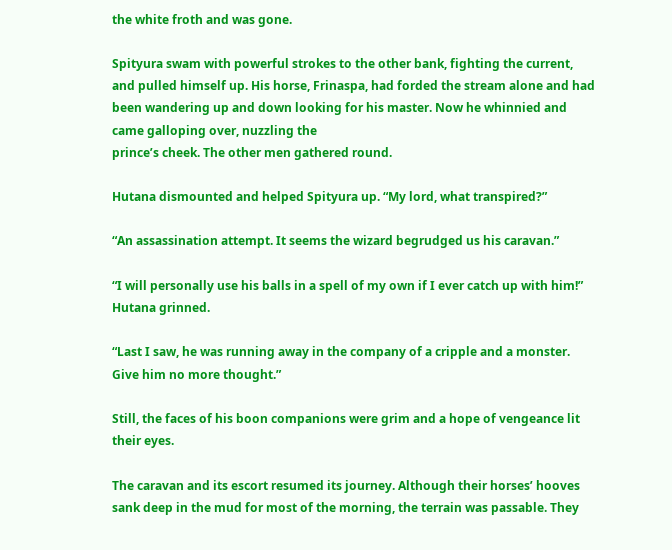the white froth and was gone.

Spityura swam with powerful strokes to the other bank, fighting the current, and pulled himself up. His horse, Frinaspa, had forded the stream alone and had been wandering up and down looking for his master. Now he whinnied and came galloping over, nuzzling the
prince’s cheek. The other men gathered round.

Hutana dismounted and helped Spityura up. “My lord, what transpired?”

“An assassination attempt. It seems the wizard begrudged us his caravan.”

“I will personally use his balls in a spell of my own if I ever catch up with him!” Hutana grinned.

“Last I saw, he was running away in the company of a cripple and a monster. Give him no more thought.”

Still, the faces of his boon companions were grim and a hope of vengeance lit their eyes.

The caravan and its escort resumed its journey. Although their horses’ hooves sank deep in the mud for most of the morning, the terrain was passable. They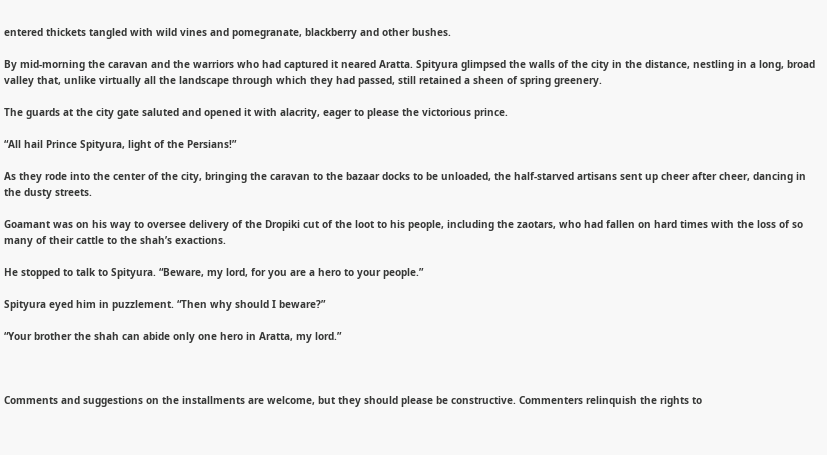entered thickets tangled with wild vines and pomegranate, blackberry and other bushes.

By mid-morning the caravan and the warriors who had captured it neared Aratta. Spityura glimpsed the walls of the city in the distance, nestling in a long, broad valley that, unlike virtually all the landscape through which they had passed, still retained a sheen of spring greenery.

The guards at the city gate saluted and opened it with alacrity, eager to please the victorious prince.

“All hail Prince Spityura, light of the Persians!”

As they rode into the center of the city, bringing the caravan to the bazaar docks to be unloaded, the half-starved artisans sent up cheer after cheer, dancing in the dusty streets.

Goamant was on his way to oversee delivery of the Dropiki cut of the loot to his people, including the zaotars, who had fallen on hard times with the loss of so many of their cattle to the shah’s exactions.

He stopped to talk to Spityura. “Beware, my lord, for you are a hero to your people.”

Spityura eyed him in puzzlement. “Then why should I beware?”

“Your brother the shah can abide only one hero in Aratta, my lord.”



Comments and suggestions on the installments are welcome, but they should please be constructive. Commenters relinquish the rights to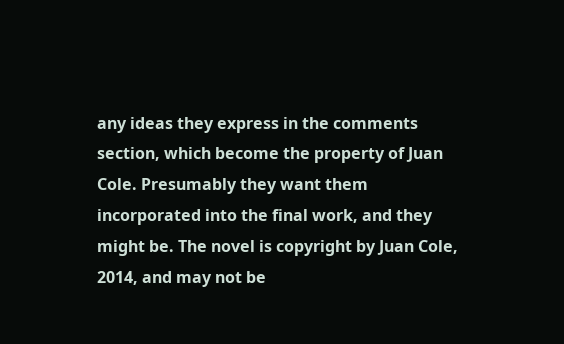any ideas they express in the comments section, which become the property of Juan Cole. Presumably they want them incorporated into the final work, and they might be. The novel is copyright by Juan Cole, 2014, and may not be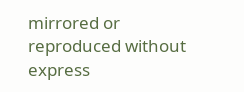mirrored or reproduced without express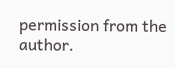permission from the author.